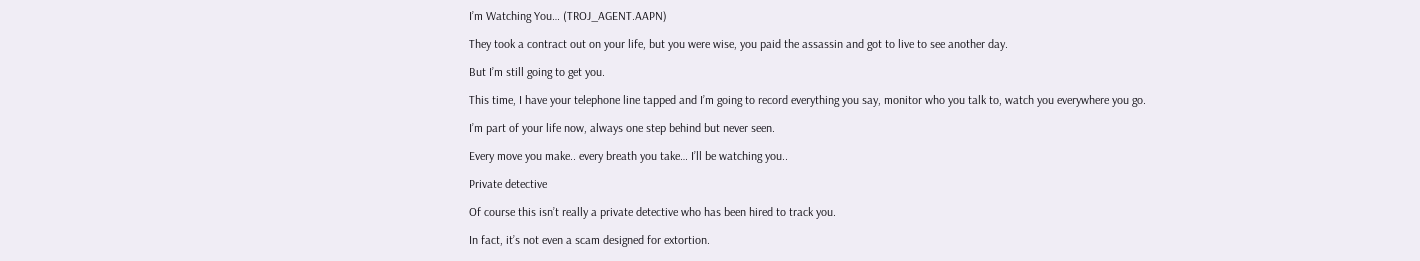I’m Watching You… (TROJ_AGENT.AAPN)

They took a contract out on your life, but you were wise, you paid the assassin and got to live to see another day.

But I’m still going to get you.

This time, I have your telephone line tapped and I’m going to record everything you say, monitor who you talk to, watch you everywhere you go.

I’m part of your life now, always one step behind but never seen.

Every move you make.. every breath you take… I’ll be watching you..

Private detective

Of course this isn’t really a private detective who has been hired to track you.

In fact, it’s not even a scam designed for extortion.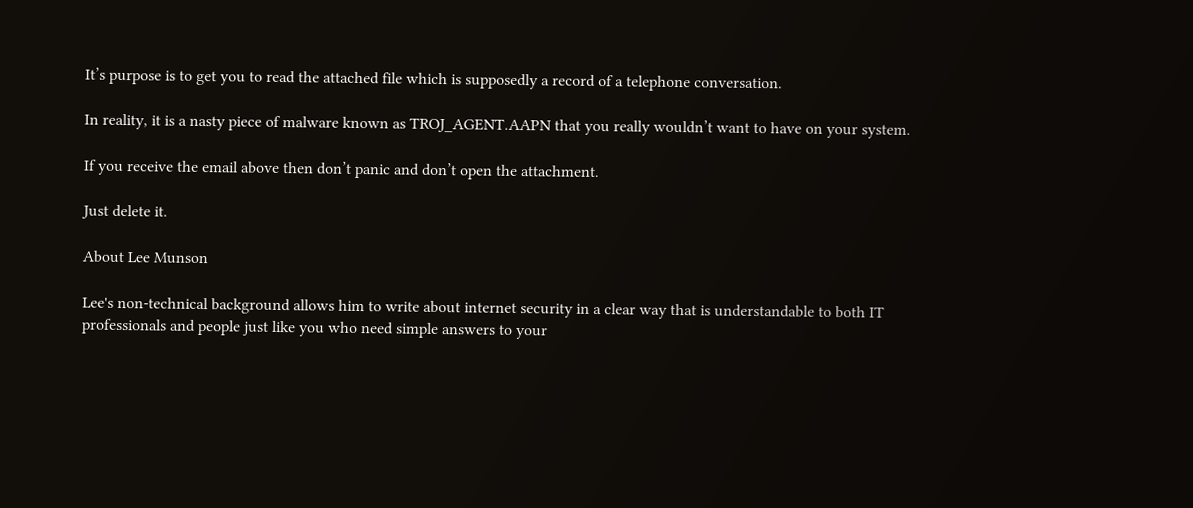It’s purpose is to get you to read the attached file which is supposedly a record of a telephone conversation.

In reality, it is a nasty piece of malware known as TROJ_AGENT.AAPN that you really wouldn’t want to have on your system.

If you receive the email above then don’t panic and don’t open the attachment.

Just delete it.

About Lee Munson

Lee's non-technical background allows him to write about internet security in a clear way that is understandable to both IT professionals and people just like you who need simple answers to your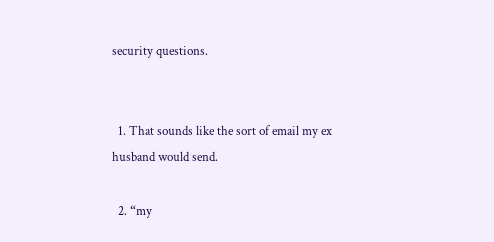security questions.


  1. That sounds like the sort of email my ex husband would send.

  2. “my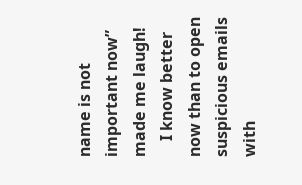name is not important now” made me laugh!
    I know better now than to open suspicious emails with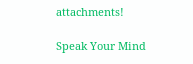attachments!

Speak Your Mind